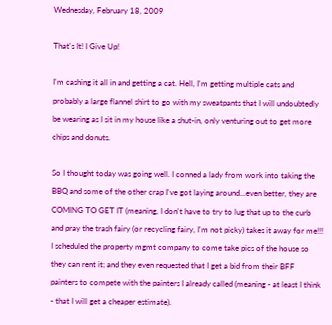Wednesday, February 18, 2009

That's It! I Give Up!

I'm cashing it all in and getting a cat. Hell, I'm getting multiple cats and probably a large flannel shirt to go with my sweatpants that I will undoubtedly be wearing as I sit in my house like a shut-in, only venturing out to get more chips and donuts.

So I thought today was going well. I conned a lady from work into taking the BBQ and some of the other crap I've got laying around...even better, they are COMING TO GET IT (meaning, I don't have to try to lug that up to the curb and pray the trash fairy (or recycling fairy, I'm not picky) takes it away for me!!! I scheduled the property mgmt company to come take pics of the house so they can rent it; and they even requested that I get a bid from their BFF painters to compete with the painters I already called (meaning - at least I think - that I will get a cheaper estimate).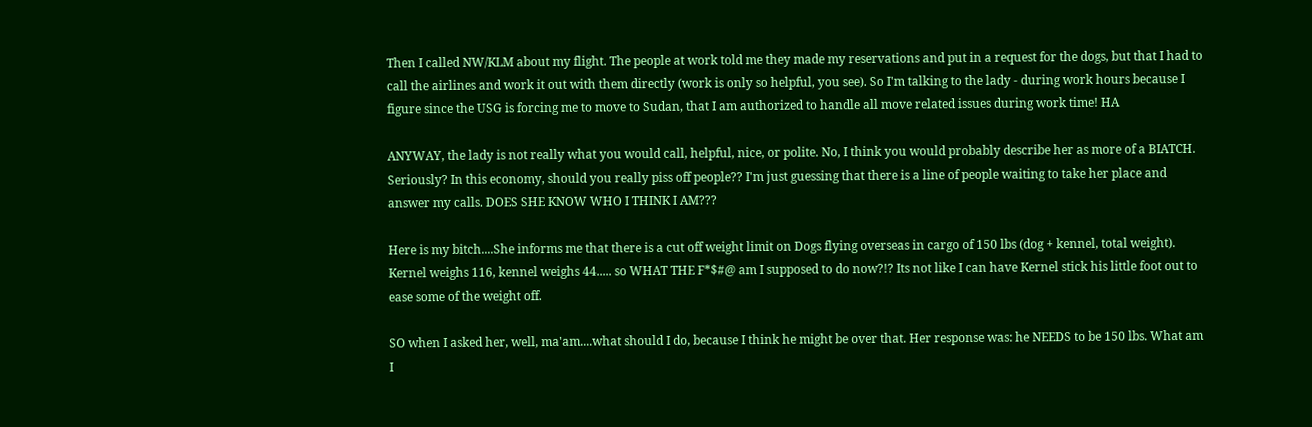Then I called NW/KLM about my flight. The people at work told me they made my reservations and put in a request for the dogs, but that I had to call the airlines and work it out with them directly (work is only so helpful, you see). So I'm talking to the lady - during work hours because I figure since the USG is forcing me to move to Sudan, that I am authorized to handle all move related issues during work time! HA

ANYWAY, the lady is not really what you would call, helpful, nice, or polite. No, I think you would probably describe her as more of a BIATCH. Seriously? In this economy, should you really piss off people?? I'm just guessing that there is a line of people waiting to take her place and answer my calls. DOES SHE KNOW WHO I THINK I AM???

Here is my bitch....She informs me that there is a cut off weight limit on Dogs flying overseas in cargo of 150 lbs (dog + kennel, total weight). Kernel weighs 116, kennel weighs 44..... so WHAT THE F*$#@ am I supposed to do now?!? Its not like I can have Kernel stick his little foot out to ease some of the weight off.

SO when I asked her, well, ma'am....what should I do, because I think he might be over that. Her response was: he NEEDS to be 150 lbs. What am I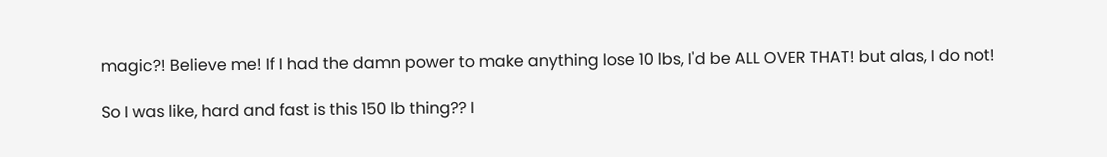magic?! Believe me! If I had the damn power to make anything lose 10 lbs, I'd be ALL OVER THAT! but alas, I do not!

So I was like, hard and fast is this 150 lb thing?? I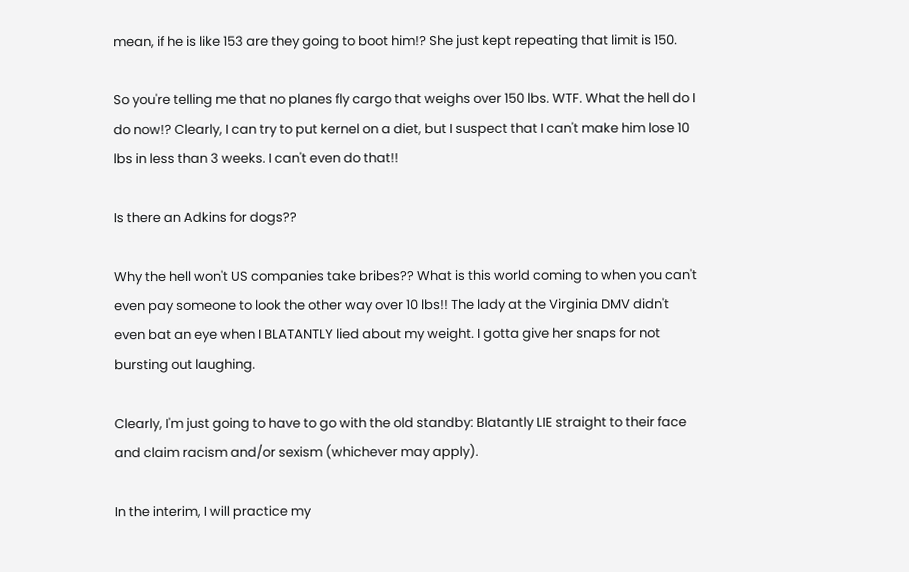mean, if he is like 153 are they going to boot him!? She just kept repeating that limit is 150.

So you're telling me that no planes fly cargo that weighs over 150 lbs. WTF. What the hell do I do now!? Clearly, I can try to put kernel on a diet, but I suspect that I can't make him lose 10 lbs in less than 3 weeks. I can't even do that!!

Is there an Adkins for dogs??

Why the hell won't US companies take bribes?? What is this world coming to when you can't even pay someone to look the other way over 10 lbs!! The lady at the Virginia DMV didn't even bat an eye when I BLATANTLY lied about my weight. I gotta give her snaps for not bursting out laughing.

Clearly, I'm just going to have to go with the old standby: Blatantly LIE straight to their face and claim racism and/or sexism (whichever may apply).

In the interim, I will practice my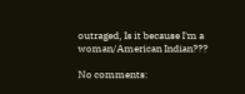outraged, Is it because I'm a woman/American Indian???

No comments: